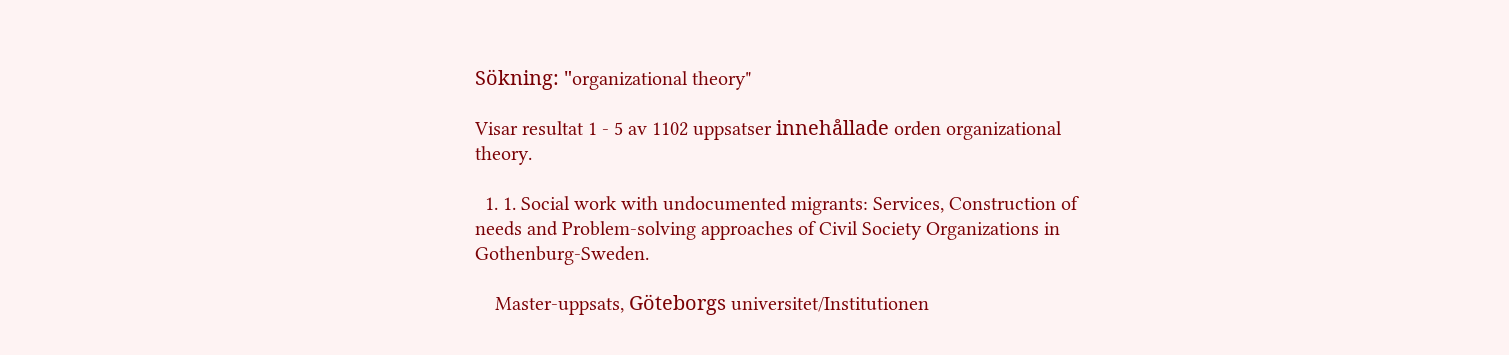Sökning: "organizational theory"

Visar resultat 1 - 5 av 1102 uppsatser innehållade orden organizational theory.

  1. 1. Social work with undocumented migrants: Services, Construction of needs and Problem-solving approaches of Civil Society Organizations in Gothenburg-Sweden.

    Master-uppsats, Göteborgs universitet/Institutionen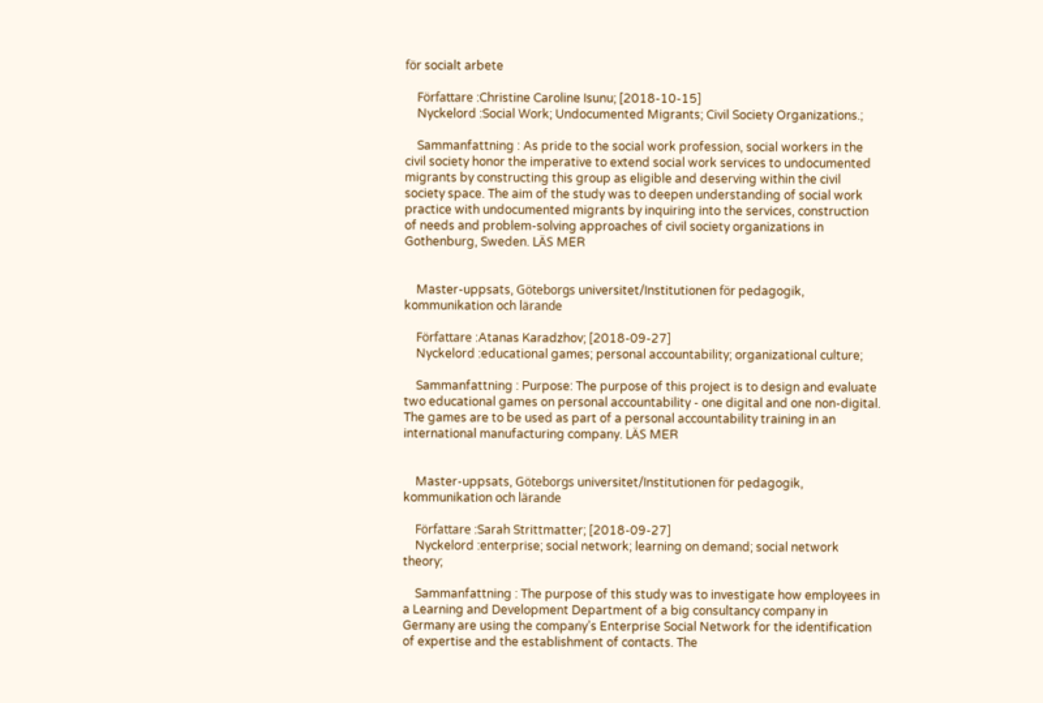för socialt arbete

    Författare :Christine Caroline Isunu; [2018-10-15]
    Nyckelord :Social Work; Undocumented Migrants; Civil Society Organizations.;

    Sammanfattning : As pride to the social work profession, social workers in the civil society honor the imperative to extend social work services to undocumented migrants by constructing this group as eligible and deserving within the civil society space. The aim of the study was to deepen understanding of social work practice with undocumented migrants by inquiring into the services, construction of needs and problem-solving approaches of civil society organizations in Gothenburg, Sweden. LÄS MER


    Master-uppsats, Göteborgs universitet/Institutionen för pedagogik, kommunikation och lärande

    Författare :Atanas Karadzhov; [2018-09-27]
    Nyckelord :educational games; personal accountability; organizational culture;

    Sammanfattning : Purpose: The purpose of this project is to design and evaluate two educational games on personal accountability - one digital and one non-digital. The games are to be used as part of a personal accountability training in an international manufacturing company. LÄS MER


    Master-uppsats, Göteborgs universitet/Institutionen för pedagogik, kommunikation och lärande

    Författare :Sarah Strittmatter; [2018-09-27]
    Nyckelord :enterprise; social network; learning on demand; social network theory;

    Sammanfattning : The purpose of this study was to investigate how employees in a Learning and Development Department of a big consultancy company in Germany are using the company’s Enterprise Social Network for the identification of expertise and the establishment of contacts. The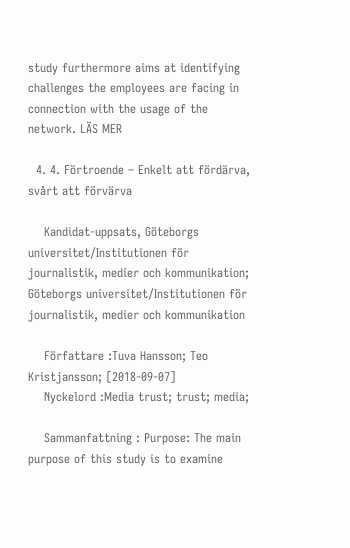study furthermore aims at identifying challenges the employees are facing in connection with the usage of the network. LÄS MER

  4. 4. Förtroende – Enkelt att fördärva, svårt att förvärva

    Kandidat-uppsats, Göteborgs universitet/Institutionen för journalistik, medier och kommunikation; Göteborgs universitet/Institutionen för journalistik, medier och kommunikation

    Författare :Tuva Hansson; Teo Kristjansson; [2018-09-07]
    Nyckelord :Media trust; trust; media;

    Sammanfattning : Purpose: The main purpose of this study is to examine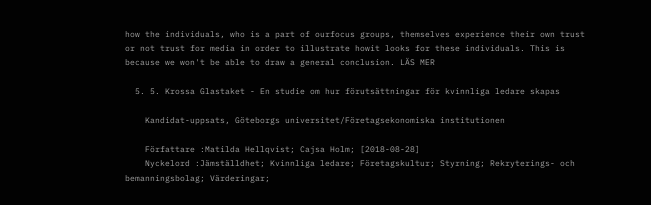how the individuals, who is a part of ourfocus groups, themselves experience their own trust or not trust for media in order to illustrate howit looks for these individuals. This is because we won't be able to draw a general conclusion. LÄS MER

  5. 5. Krossa Glastaket - En studie om hur förutsättningar för kvinnliga ledare skapas

    Kandidat-uppsats, Göteborgs universitet/Företagsekonomiska institutionen

    Författare :Matilda Hellqvist; Cajsa Holm; [2018-08-28]
    Nyckelord :Jämställdhet; Kvinnliga ledare; Företagskultur; Styrning; Rekryterings- och bemanningsbolag; Värderingar;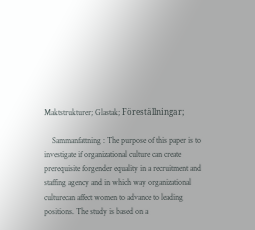Maktstrukturer; Glastak; Föreställningar;

    Sammanfattning : The purpose of this paper is to investigate if organizational culture can create prerequisite forgender equality in a recruitment and staffing agency and in which way organizational culturecan affect women to advance to leading positions. The study is based on a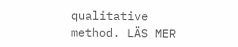qualitative method. LÄS MER